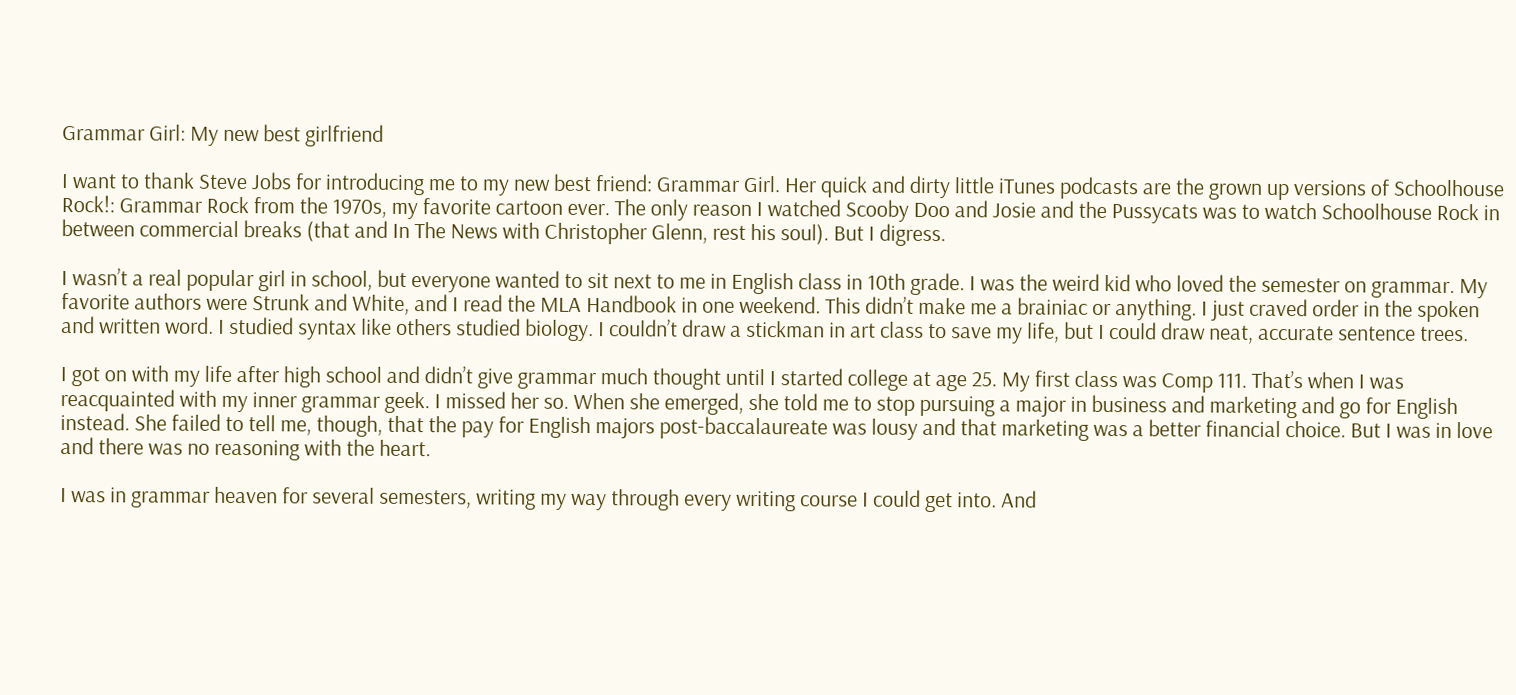Grammar Girl: My new best girlfriend

I want to thank Steve Jobs for introducing me to my new best friend: Grammar Girl. Her quick and dirty little iTunes podcasts are the grown up versions of Schoolhouse Rock!: Grammar Rock from the 1970s, my favorite cartoon ever. The only reason I watched Scooby Doo and Josie and the Pussycats was to watch Schoolhouse Rock in between commercial breaks (that and In The News with Christopher Glenn, rest his soul). But I digress.

I wasn’t a real popular girl in school, but everyone wanted to sit next to me in English class in 10th grade. I was the weird kid who loved the semester on grammar. My favorite authors were Strunk and White, and I read the MLA Handbook in one weekend. This didn’t make me a brainiac or anything. I just craved order in the spoken and written word. I studied syntax like others studied biology. I couldn’t draw a stickman in art class to save my life, but I could draw neat, accurate sentence trees.

I got on with my life after high school and didn’t give grammar much thought until I started college at age 25. My first class was Comp 111. That’s when I was reacquainted with my inner grammar geek. I missed her so. When she emerged, she told me to stop pursuing a major in business and marketing and go for English instead. She failed to tell me, though, that the pay for English majors post-baccalaureate was lousy and that marketing was a better financial choice. But I was in love and there was no reasoning with the heart.

I was in grammar heaven for several semesters, writing my way through every writing course I could get into. And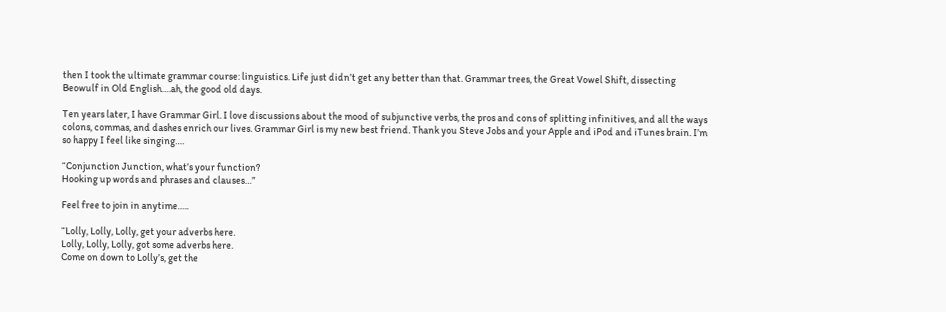then I took the ultimate grammar course: linguistics. Life just didn’t get any better than that. Grammar trees, the Great Vowel Shift, dissecting Beowulf in Old English….ah, the good old days.

Ten years later, I have Grammar Girl. I love discussions about the mood of subjunctive verbs, the pros and cons of splitting infinitives, and all the ways colons, commas, and dashes enrich our lives. Grammar Girl is my new best friend. Thank you Steve Jobs and your Apple and iPod and iTunes brain. I’m so happy I feel like singing….

“Conjunction Junction, what’s your function?
Hooking up words and phrases and clauses…”

Feel free to join in anytime…..

“Lolly, Lolly, Lolly, get your adverbs here.
Lolly, Lolly, Lolly, got some adverbs here.
Come on down to Lolly’s, get the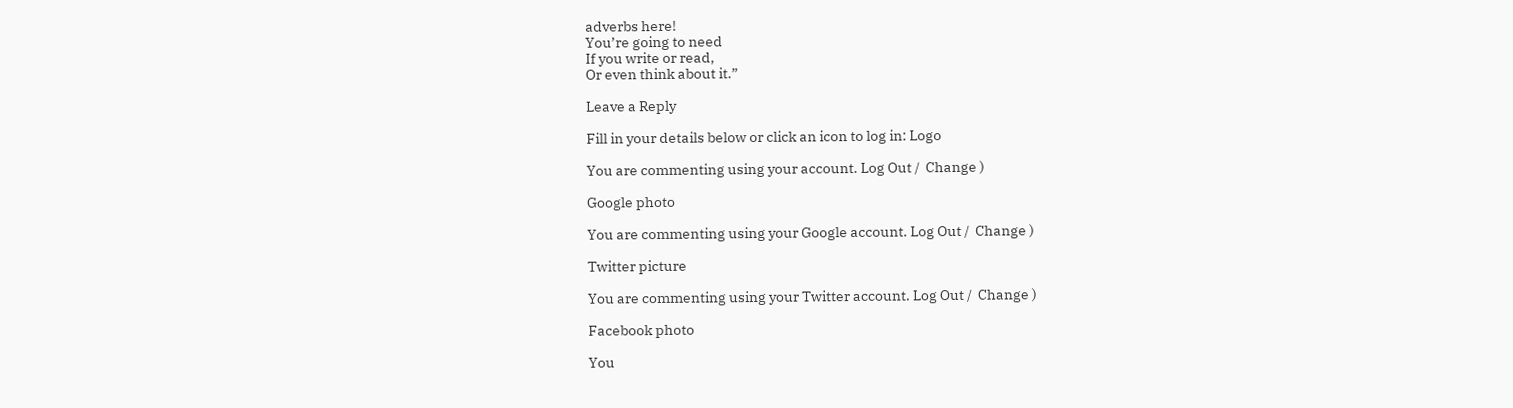adverbs here!
You’re going to need
If you write or read,
Or even think about it.”

Leave a Reply

Fill in your details below or click an icon to log in: Logo

You are commenting using your account. Log Out /  Change )

Google photo

You are commenting using your Google account. Log Out /  Change )

Twitter picture

You are commenting using your Twitter account. Log Out /  Change )

Facebook photo

You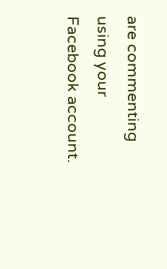are commenting using your Facebook account.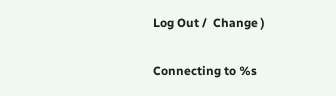Log Out /  Change )

Connecting to %s